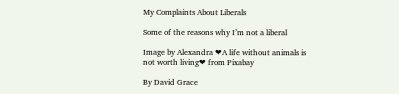My Complaints About Liberals

Some of the reasons why I’m not a liberal

Image by Alexandra ❤A life without animals is not worth living❤ from Pixabay

By David Grace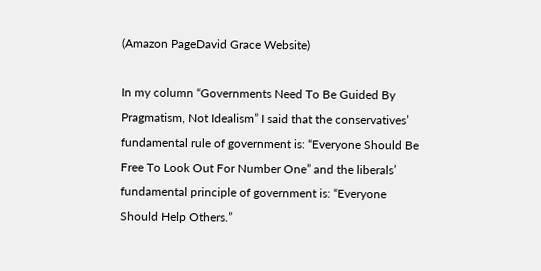(Amazon PageDavid Grace Website)

In my column “Governments Need To Be Guided By Pragmatism, Not Idealism” I said that the conservatives’ fundamental rule of government is: “Everyone Should Be Free To Look Out For Number One” and the liberals’ fundamental principle of government is: “Everyone Should Help Others.”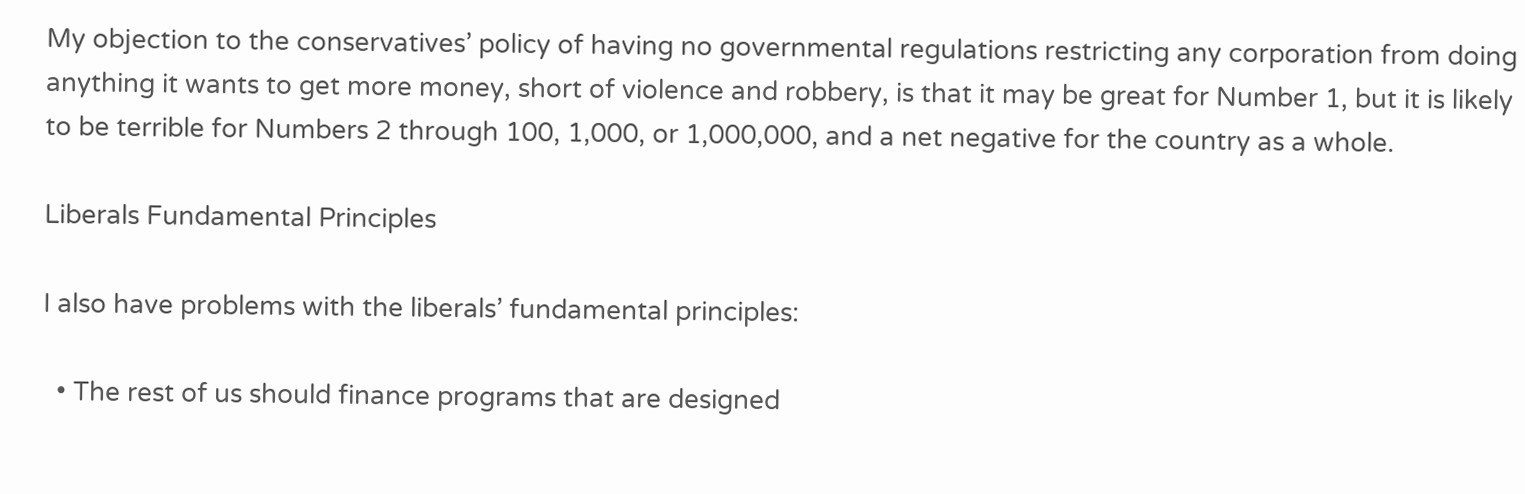My objection to the conservatives’ policy of having no governmental regulations restricting any corporation from doing anything it wants to get more money, short of violence and robbery, is that it may be great for Number 1, but it is likely to be terrible for Numbers 2 through 100, 1,000, or 1,000,000, and a net negative for the country as a whole.

Liberals Fundamental Principles

I also have problems with the liberals’ fundamental principles:

  • The rest of us should finance programs that are designed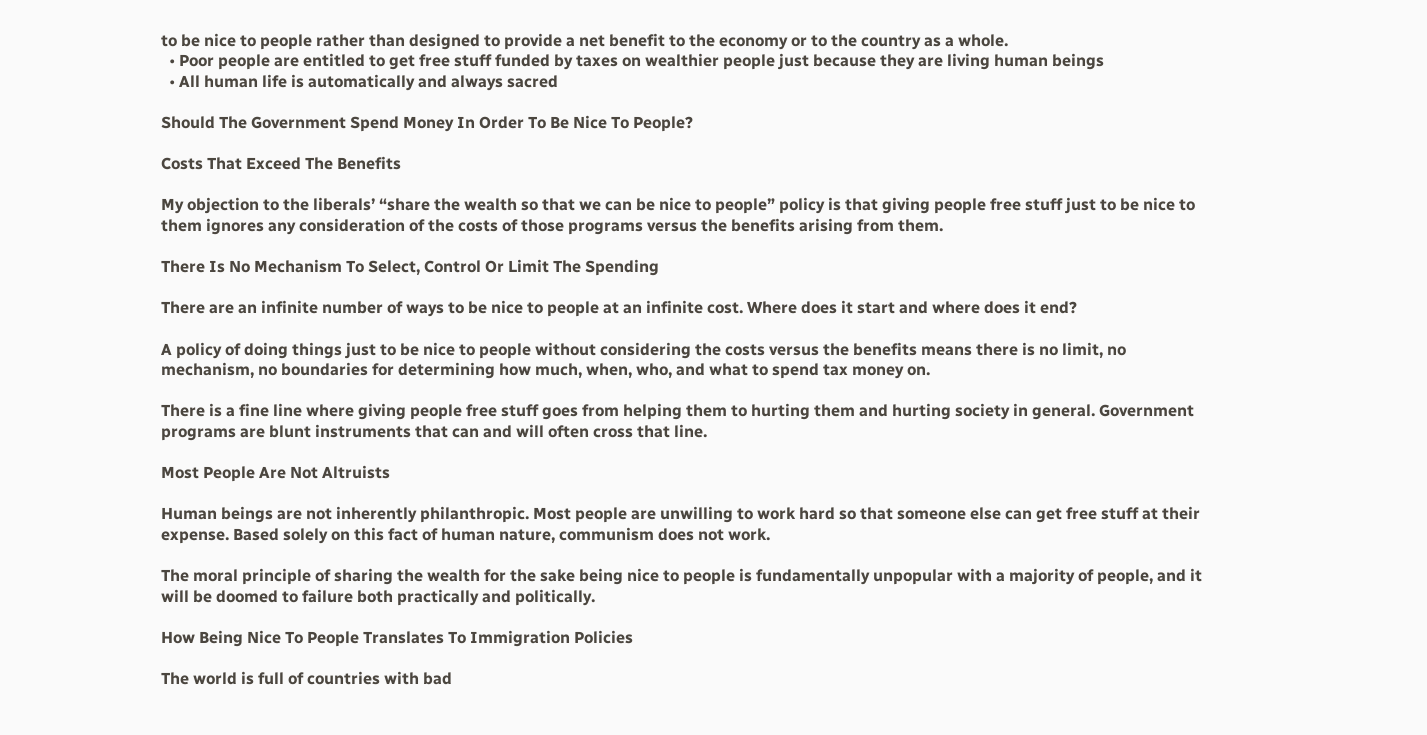to be nice to people rather than designed to provide a net benefit to the economy or to the country as a whole.
  • Poor people are entitled to get free stuff funded by taxes on wealthier people just because they are living human beings
  • All human life is automatically and always sacred

Should The Government Spend Money In Order To Be Nice To People?

Costs That Exceed The Benefits

My objection to the liberals’ “share the wealth so that we can be nice to people” policy is that giving people free stuff just to be nice to them ignores any consideration of the costs of those programs versus the benefits arising from them.

There Is No Mechanism To Select, Control Or Limit The Spending

There are an infinite number of ways to be nice to people at an infinite cost. Where does it start and where does it end?

A policy of doing things just to be nice to people without considering the costs versus the benefits means there is no limit, no mechanism, no boundaries for determining how much, when, who, and what to spend tax money on.

There is a fine line where giving people free stuff goes from helping them to hurting them and hurting society in general. Government programs are blunt instruments that can and will often cross that line.

Most People Are Not Altruists

Human beings are not inherently philanthropic. Most people are unwilling to work hard so that someone else can get free stuff at their expense. Based solely on this fact of human nature, communism does not work.

The moral principle of sharing the wealth for the sake being nice to people is fundamentally unpopular with a majority of people, and it will be doomed to failure both practically and politically.

How Being Nice To People Translates To Immigration Policies

The world is full of countries with bad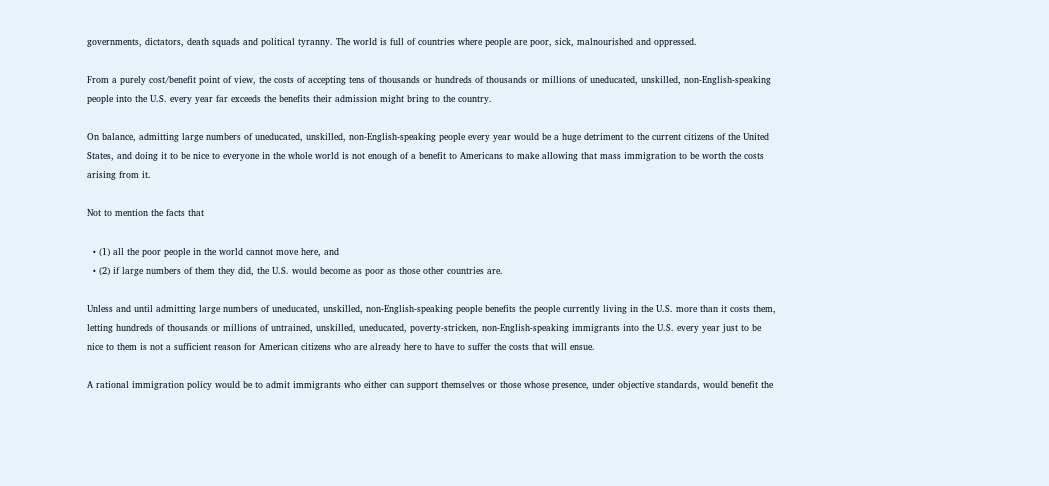governments, dictators, death squads and political tyranny. The world is full of countries where people are poor, sick, malnourished and oppressed.

From a purely cost/benefit point of view, the costs of accepting tens of thousands or hundreds of thousands or millions of uneducated, unskilled, non-English-speaking people into the U.S. every year far exceeds the benefits their admission might bring to the country.

On balance, admitting large numbers of uneducated, unskilled, non-English-speaking people every year would be a huge detriment to the current citizens of the United States, and doing it to be nice to everyone in the whole world is not enough of a benefit to Americans to make allowing that mass immigration to be worth the costs arising from it.

Not to mention the facts that

  • (1) all the poor people in the world cannot move here, and
  • (2) if large numbers of them they did, the U.S. would become as poor as those other countries are.

Unless and until admitting large numbers of uneducated, unskilled, non-English-speaking people benefits the people currently living in the U.S. more than it costs them, letting hundreds of thousands or millions of untrained, unskilled, uneducated, poverty-stricken, non-English-speaking immigrants into the U.S. every year just to be nice to them is not a sufficient reason for American citizens who are already here to have to suffer the costs that will ensue.

A rational immigration policy would be to admit immigrants who either can support themselves or those whose presence, under objective standards, would benefit the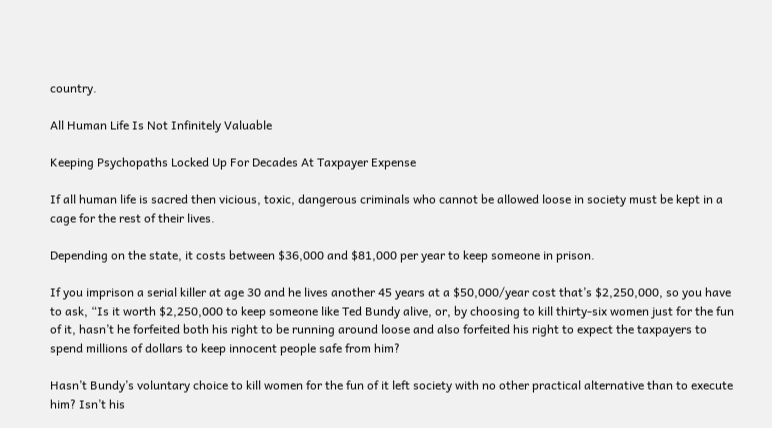country.

All Human Life Is Not Infinitely Valuable

Keeping Psychopaths Locked Up For Decades At Taxpayer Expense

If all human life is sacred then vicious, toxic, dangerous criminals who cannot be allowed loose in society must be kept in a cage for the rest of their lives.

Depending on the state, it costs between $36,000 and $81,000 per year to keep someone in prison.

If you imprison a serial killer at age 30 and he lives another 45 years at a $50,000/year cost that’s $2,250,000, so you have to ask, “Is it worth $2,250,000 to keep someone like Ted Bundy alive, or, by choosing to kill thirty-six women just for the fun of it, hasn’t he forfeited both his right to be running around loose and also forfeited his right to expect the taxpayers to spend millions of dollars to keep innocent people safe from him?

Hasn’t Bundy’s voluntary choice to kill women for the fun of it left society with no other practical alternative than to execute him? Isn’t his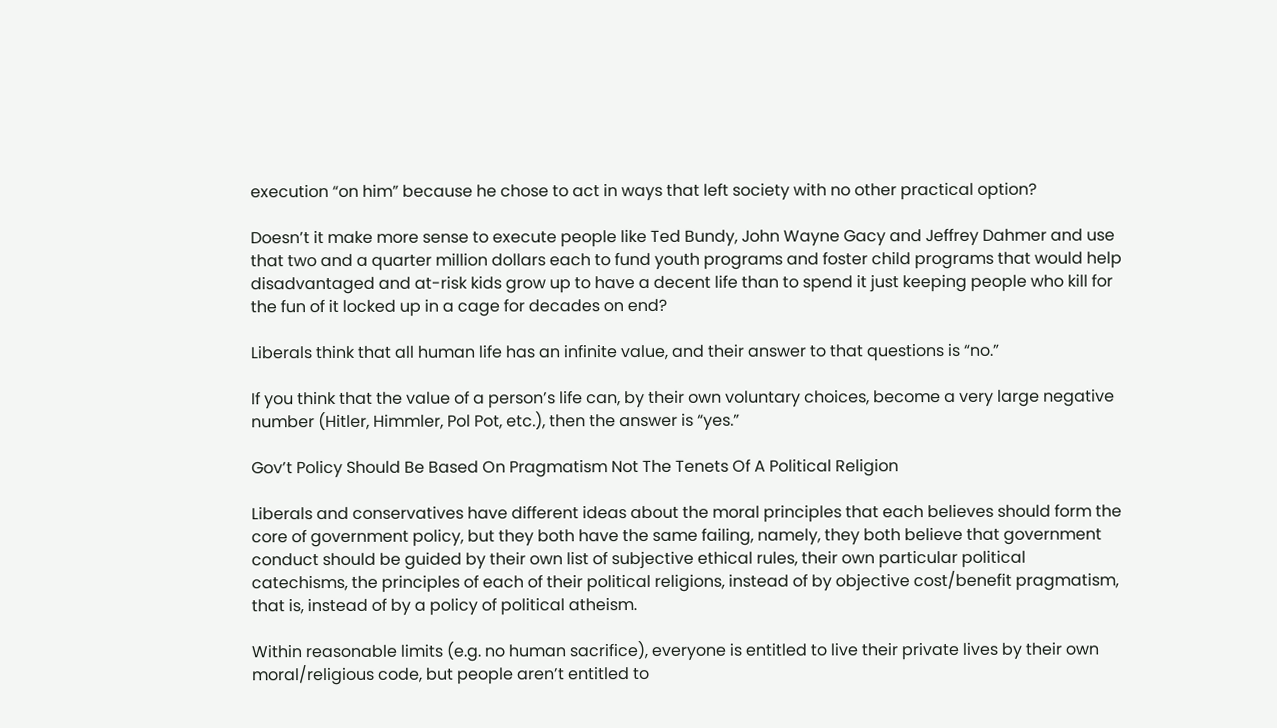execution “on him” because he chose to act in ways that left society with no other practical option?

Doesn’t it make more sense to execute people like Ted Bundy, John Wayne Gacy and Jeffrey Dahmer and use that two and a quarter million dollars each to fund youth programs and foster child programs that would help disadvantaged and at-risk kids grow up to have a decent life than to spend it just keeping people who kill for the fun of it locked up in a cage for decades on end?

Liberals think that all human life has an infinite value, and their answer to that questions is “no.”

If you think that the value of a person’s life can, by their own voluntary choices, become a very large negative number (Hitler, Himmler, Pol Pot, etc.), then the answer is “yes.”

Gov’t Policy Should Be Based On Pragmatism Not The Tenets Of A Political Religion

Liberals and conservatives have different ideas about the moral principles that each believes should form the core of government policy, but they both have the same failing, namely, they both believe that government conduct should be guided by their own list of subjective ethical rules, their own particular political catechisms, the principles of each of their political religions, instead of by objective cost/benefit pragmatism, that is, instead of by a policy of political atheism.

Within reasonable limits (e.g. no human sacrifice), everyone is entitled to live their private lives by their own moral/religious code, but people aren’t entitled to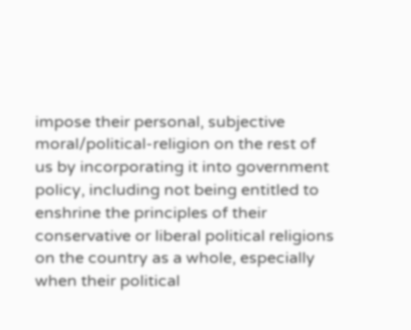impose their personal, subjective moral/political-religion on the rest of us by incorporating it into government policy, including not being entitled to enshrine the principles of their conservative or liberal political religions on the country as a whole, especially when their political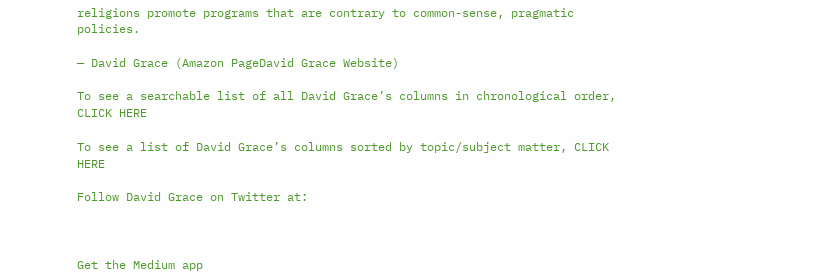religions promote programs that are contrary to common-sense, pragmatic policies.

— David Grace (Amazon PageDavid Grace Website)

To see a searchable list of all David Grace’s columns in chronological order, CLICK HERE

To see a list of David Grace’s columns sorted by topic/subject matter, CLICK HERE

Follow David Grace on Twitter at:



Get the Medium app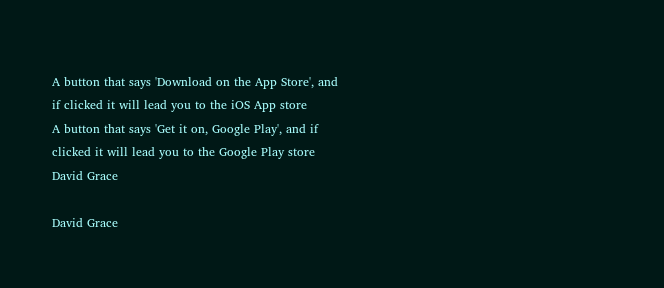A button that says 'Download on the App Store', and if clicked it will lead you to the iOS App store
A button that says 'Get it on, Google Play', and if clicked it will lead you to the Google Play store
David Grace

David Grace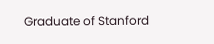Graduate of Stanford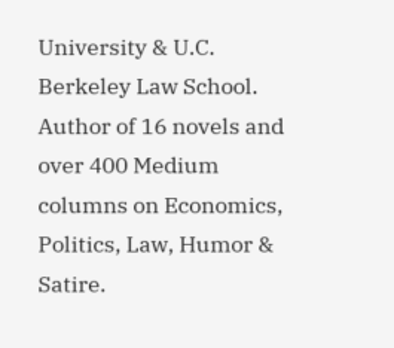University & U.C. Berkeley Law School. Author of 16 novels and over 400 Medium columns on Economics, Politics, Law, Humor & Satire.